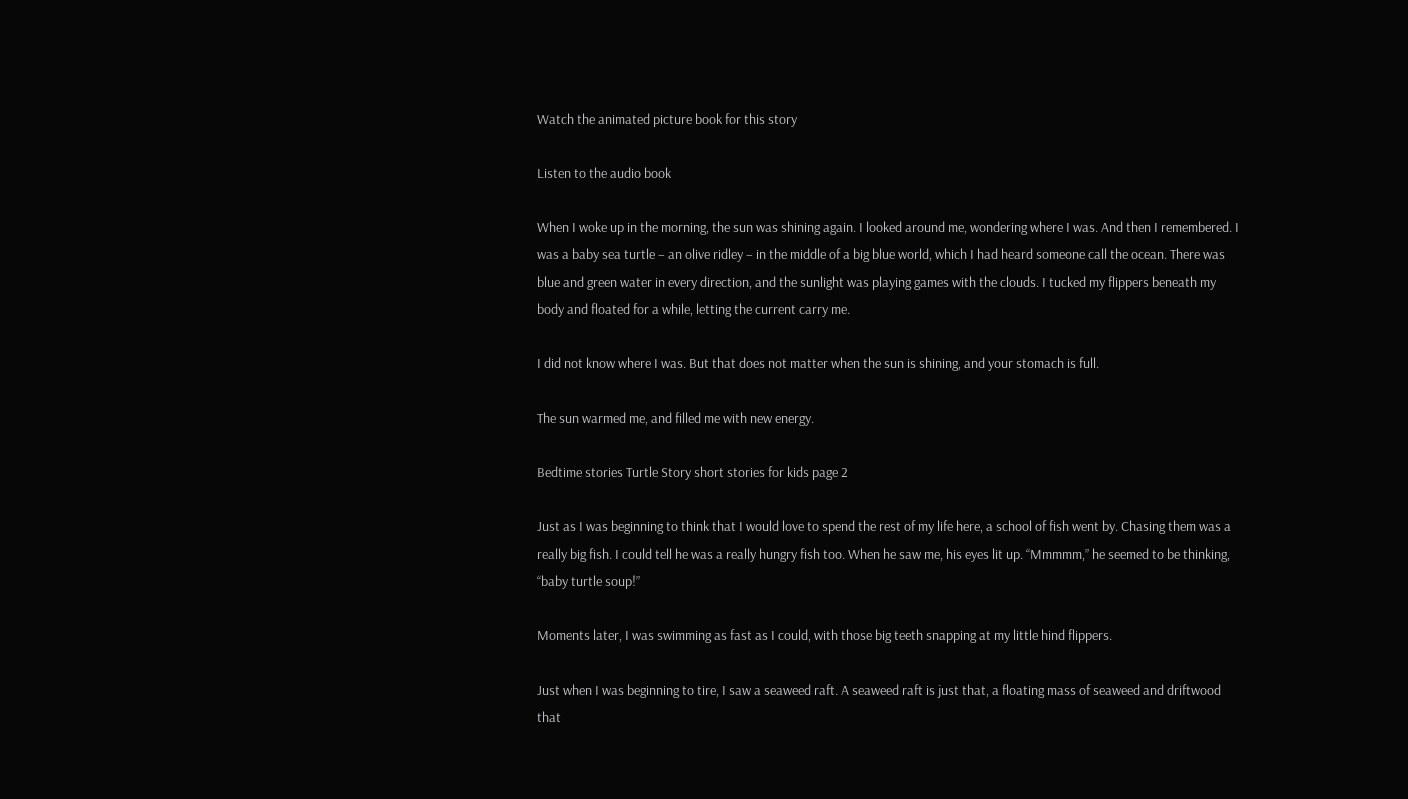Watch the animated picture book for this story

Listen to the audio book

When I woke up in the morning, the sun was shining again. I looked around me, wondering where I was. And then I remembered. I was a baby sea turtle – an olive ridley – in the middle of a big blue world, which I had heard someone call the ocean. There was blue and green water in every direction, and the sunlight was playing games with the clouds. I tucked my flippers beneath my body and floated for a while, letting the current carry me.

I did not know where I was. But that does not matter when the sun is shining, and your stomach is full.

The sun warmed me, and filled me with new energy.

Bedtime stories Turtle Story short stories for kids page 2

Just as I was beginning to think that I would love to spend the rest of my life here, a school of fish went by. Chasing them was a really big fish. I could tell he was a really hungry fish too. When he saw me, his eyes lit up. “Mmmmm,” he seemed to be thinking, “baby turtle soup!”

Moments later, I was swimming as fast as I could, with those big teeth snapping at my little hind flippers.

Just when I was beginning to tire, I saw a seaweed raft. A seaweed raft is just that, a floating mass of seaweed and driftwood that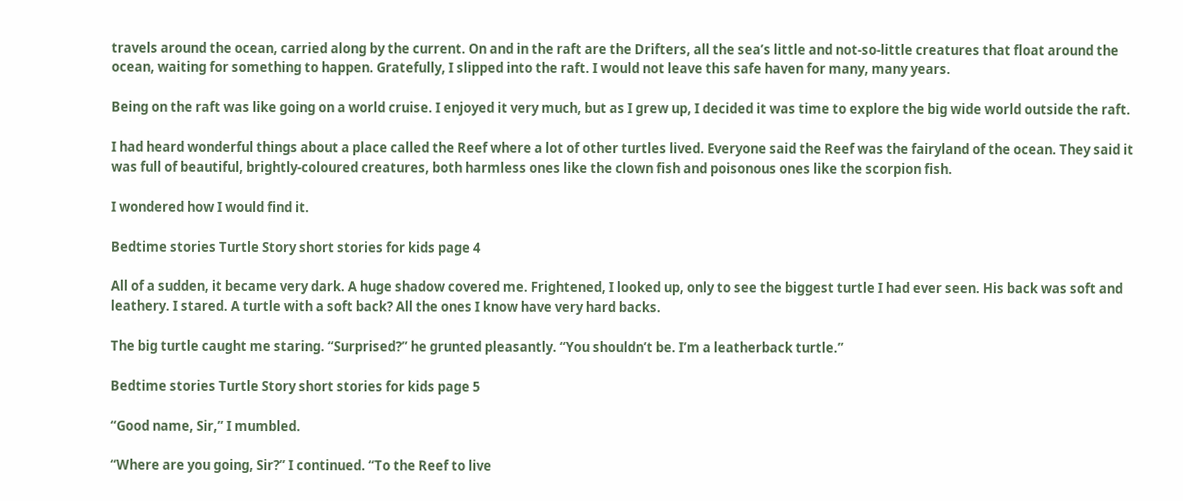travels around the ocean, carried along by the current. On and in the raft are the Drifters, all the sea’s little and not-so-little creatures that float around the ocean, waiting for something to happen. Gratefully, I slipped into the raft. I would not leave this safe haven for many, many years.

Being on the raft was like going on a world cruise. I enjoyed it very much, but as I grew up, I decided it was time to explore the big wide world outside the raft.

I had heard wonderful things about a place called the Reef where a lot of other turtles lived. Everyone said the Reef was the fairyland of the ocean. They said it was full of beautiful, brightly-coloured creatures, both harmless ones like the clown fish and poisonous ones like the scorpion fish.

I wondered how I would find it.

Bedtime stories Turtle Story short stories for kids page 4

All of a sudden, it became very dark. A huge shadow covered me. Frightened, I looked up, only to see the biggest turtle I had ever seen. His back was soft and leathery. I stared. A turtle with a soft back? All the ones I know have very hard backs.

The big turtle caught me staring. “Surprised?” he grunted pleasantly. “You shouldn’t be. I’m a leatherback turtle.”

Bedtime stories Turtle Story short stories for kids page 5

“Good name, Sir,” I mumbled.

“Where are you going, Sir?” I continued. “To the Reef to live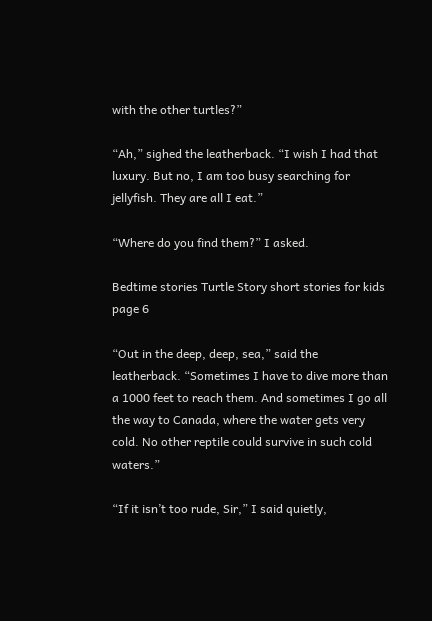with the other turtles?”

“Ah,” sighed the leatherback. “I wish I had that luxury. But no, I am too busy searching for jellyfish. They are all I eat.”

“Where do you find them?” I asked.

Bedtime stories Turtle Story short stories for kids page 6

“Out in the deep, deep, sea,” said the leatherback. “Sometimes I have to dive more than a 1000 feet to reach them. And sometimes I go all the way to Canada, where the water gets very cold. No other reptile could survive in such cold waters.”

“If it isn’t too rude, Sir,” I said quietly,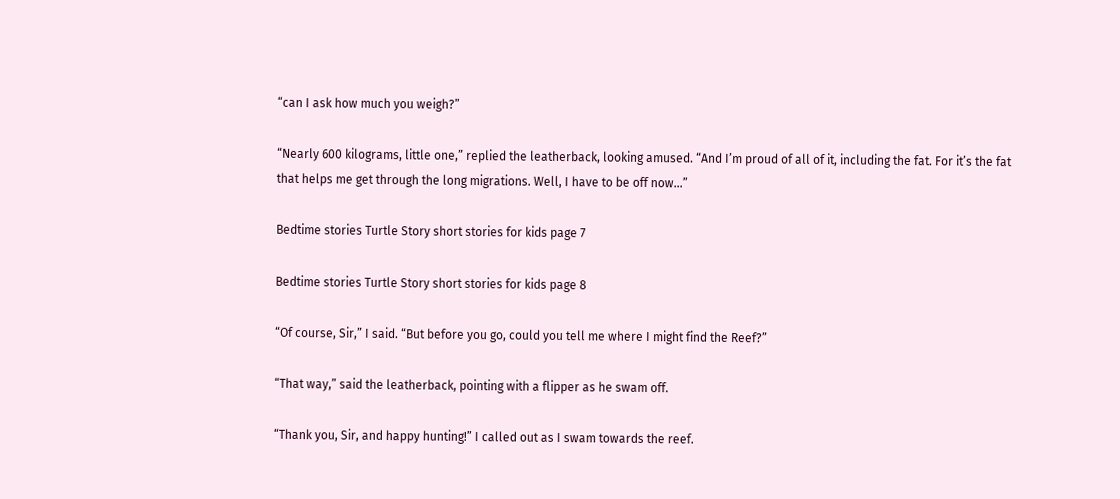“can I ask how much you weigh?”

“Nearly 600 kilograms, little one,” replied the leatherback, looking amused. “And I’m proud of all of it, including the fat. For it’s the fat that helps me get through the long migrations. Well, I have to be off now…”

Bedtime stories Turtle Story short stories for kids page 7

Bedtime stories Turtle Story short stories for kids page 8

“Of course, Sir,” I said. “But before you go, could you tell me where I might find the Reef?”

“That way,” said the leatherback, pointing with a flipper as he swam off.

“Thank you, Sir, and happy hunting!” I called out as I swam towards the reef.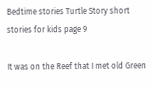Bedtime stories Turtle Story short stories for kids page 9

It was on the Reef that I met old Green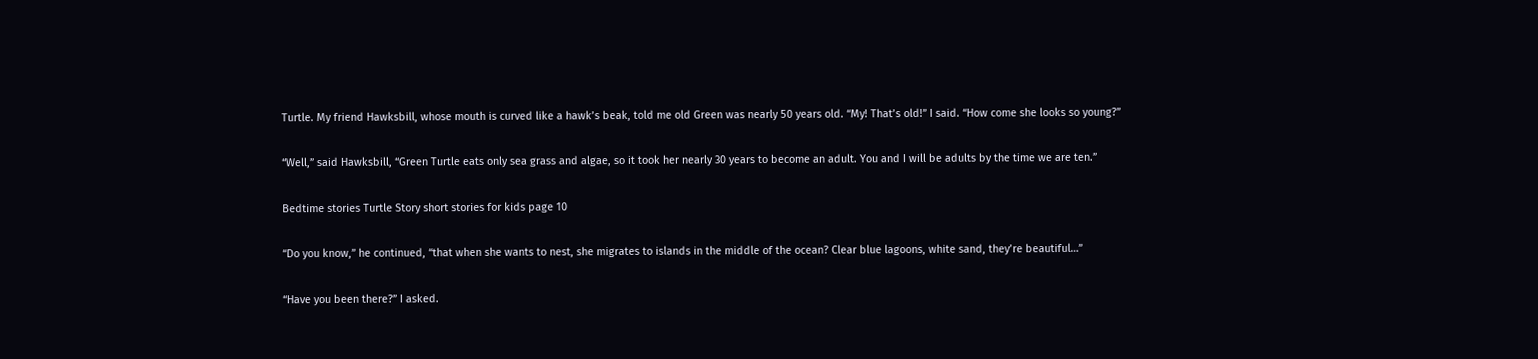Turtle. My friend Hawksbill, whose mouth is curved like a hawk’s beak, told me old Green was nearly 50 years old. “My! That’s old!” I said. “How come she looks so young?”

“Well,” said Hawksbill, “Green Turtle eats only sea grass and algae, so it took her nearly 30 years to become an adult. You and I will be adults by the time we are ten.”

Bedtime stories Turtle Story short stories for kids page 10

“Do you know,” he continued, “that when she wants to nest, she migrates to islands in the middle of the ocean? Clear blue lagoons, white sand, they’re beautiful…”

“Have you been there?” I asked.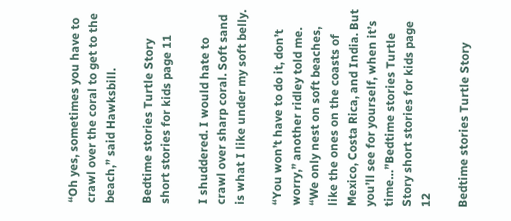“Oh yes, sometimes you have to crawl over the coral to get to the beach,” said Hawksbill.

Bedtime stories Turtle Story short stories for kids page 11

I shuddered. I would hate to crawl over sharp coral. Soft sand is what I like under my soft belly.

“You won’t have to do it, don’t worry,” another ridley told me. “We only nest on soft beaches, like the ones on the coasts of Mexico, Costa Rica, and India. But you’ll see for yourself, when it’s time…”Bedtime stories Turtle Story short stories for kids page 12

Bedtime stories Turtle Story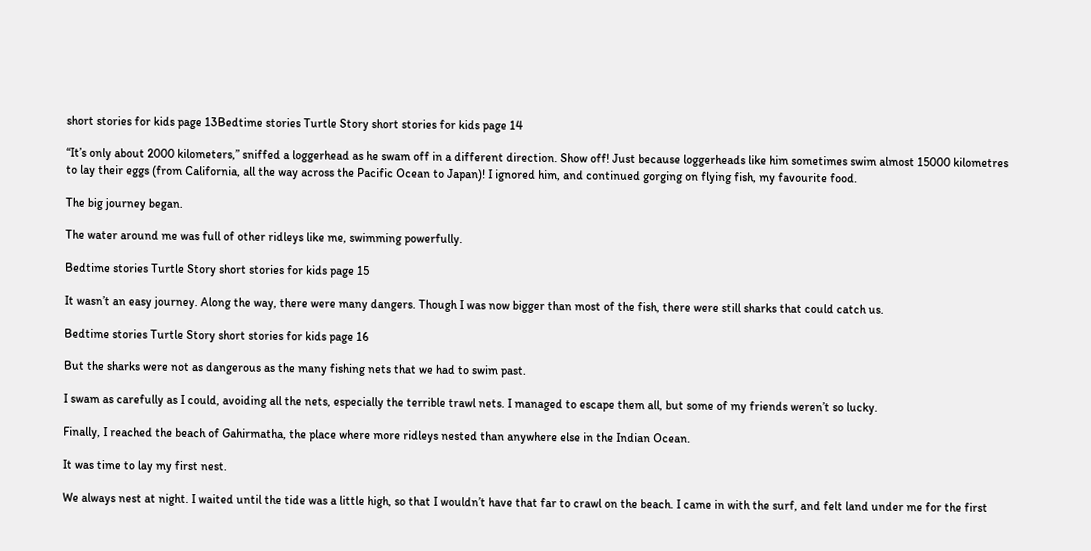short stories for kids page 13Bedtime stories Turtle Story short stories for kids page 14

“It’s only about 2000 kilometers,” sniffed a loggerhead as he swam off in a different direction. Show off! Just because loggerheads like him sometimes swim almost 15000 kilometres to lay their eggs (from California, all the way across the Pacific Ocean to Japan)! I ignored him, and continued gorging on flying fish, my favourite food.

The big journey began.

The water around me was full of other ridleys like me, swimming powerfully.

Bedtime stories Turtle Story short stories for kids page 15

It wasn’t an easy journey. Along the way, there were many dangers. Though I was now bigger than most of the fish, there were still sharks that could catch us.

Bedtime stories Turtle Story short stories for kids page 16

But the sharks were not as dangerous as the many fishing nets that we had to swim past.

I swam as carefully as I could, avoiding all the nets, especially the terrible trawl nets. I managed to escape them all, but some of my friends weren’t so lucky.

Finally, I reached the beach of Gahirmatha, the place where more ridleys nested than anywhere else in the Indian Ocean.

It was time to lay my first nest.

We always nest at night. I waited until the tide was a little high, so that I wouldn’t have that far to crawl on the beach. I came in with the surf, and felt land under me for the first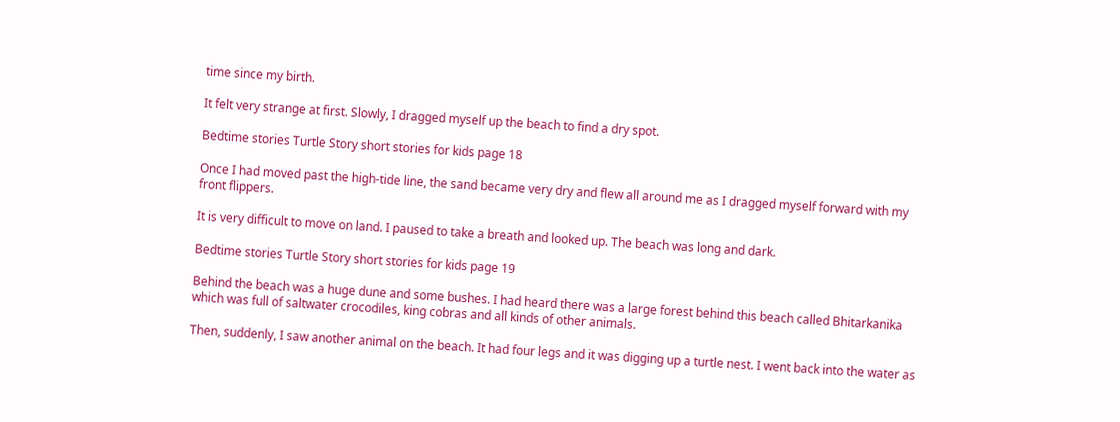time since my birth.

It felt very strange at first. Slowly, I dragged myself up the beach to find a dry spot.

Bedtime stories Turtle Story short stories for kids page 18

Once I had moved past the high-tide line, the sand became very dry and flew all around me as I dragged myself forward with my front flippers.

It is very difficult to move on land. I paused to take a breath and looked up. The beach was long and dark.

Bedtime stories Turtle Story short stories for kids page 19

Behind the beach was a huge dune and some bushes. I had heard there was a large forest behind this beach called Bhitarkanika which was full of saltwater crocodiles, king cobras and all kinds of other animals.

Then, suddenly, I saw another animal on the beach. It had four legs and it was digging up a turtle nest. I went back into the water as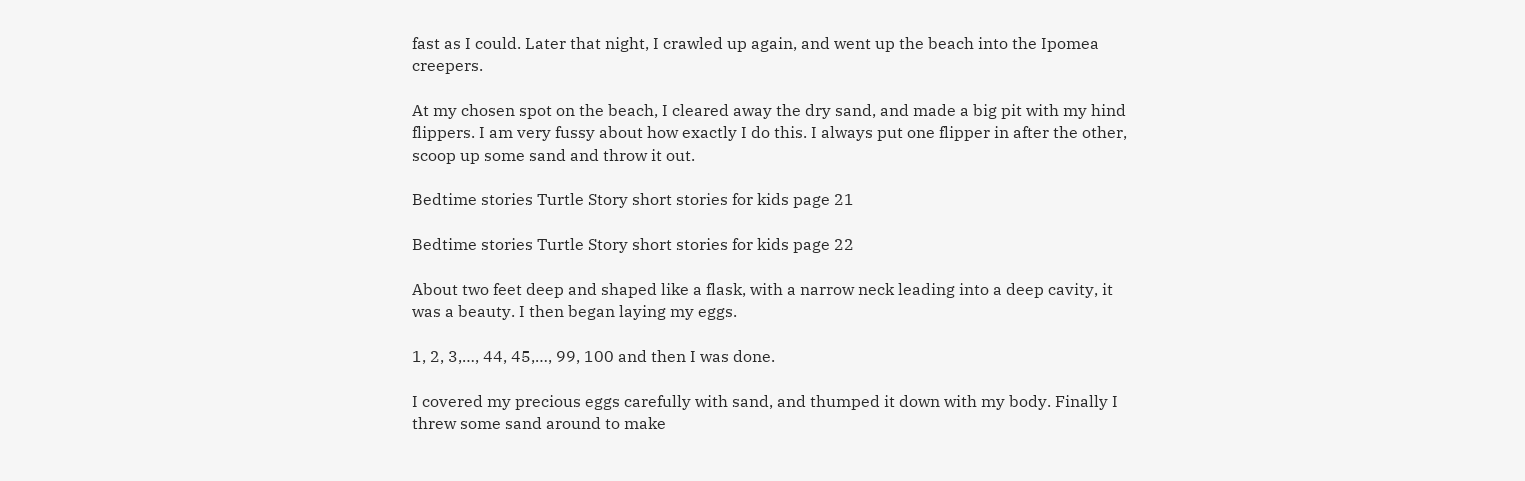fast as I could. Later that night, I crawled up again, and went up the beach into the Ipomea creepers.

At my chosen spot on the beach, I cleared away the dry sand, and made a big pit with my hind flippers. I am very fussy about how exactly I do this. I always put one flipper in after the other, scoop up some sand and throw it out.

Bedtime stories Turtle Story short stories for kids page 21

Bedtime stories Turtle Story short stories for kids page 22

About two feet deep and shaped like a flask, with a narrow neck leading into a deep cavity, it was a beauty. I then began laying my eggs.

1, 2, 3,…, 44, 45,…, 99, 100 and then I was done.

I covered my precious eggs carefully with sand, and thumped it down with my body. Finally I threw some sand around to make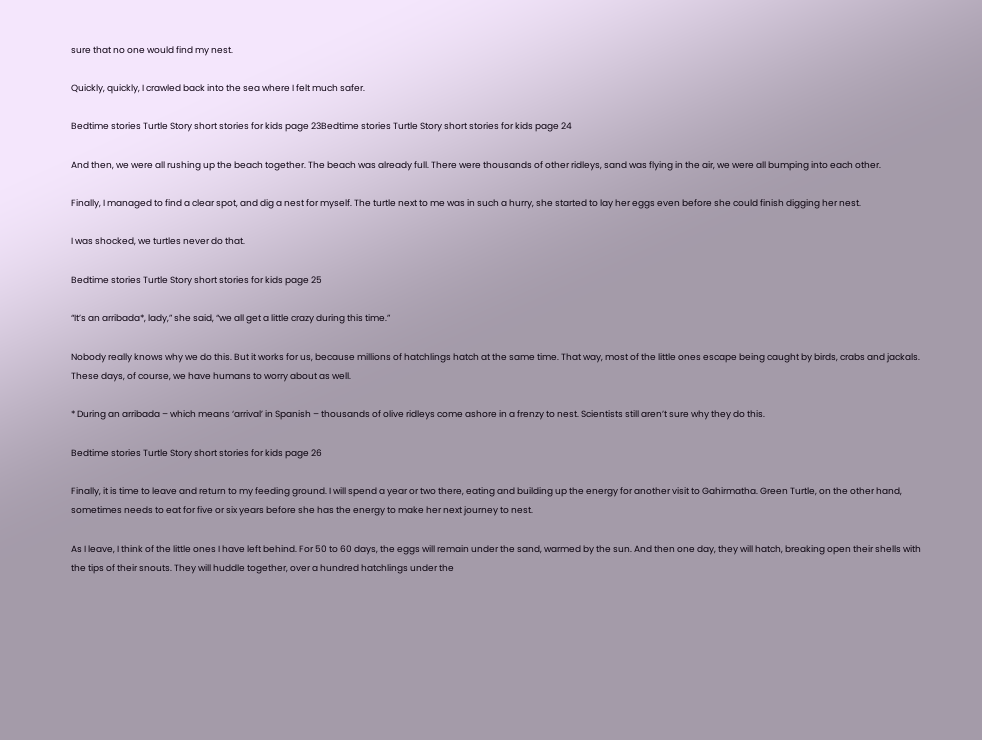sure that no one would find my nest.

Quickly, quickly, I crawled back into the sea where I felt much safer.

Bedtime stories Turtle Story short stories for kids page 23Bedtime stories Turtle Story short stories for kids page 24

And then, we were all rushing up the beach together. The beach was already full. There were thousands of other ridleys, sand was flying in the air, we were all bumping into each other.

Finally, I managed to find a clear spot, and dig a nest for myself. The turtle next to me was in such a hurry, she started to lay her eggs even before she could finish digging her nest.

I was shocked, we turtles never do that.

Bedtime stories Turtle Story short stories for kids page 25

“It’s an arribada*, lady,” she said, “we all get a little crazy during this time.”

Nobody really knows why we do this. But it works for us, because millions of hatchlings hatch at the same time. That way, most of the little ones escape being caught by birds, crabs and jackals. These days, of course, we have humans to worry about as well.

* During an arribada – which means ‘arrival’ in Spanish – thousands of olive ridleys come ashore in a frenzy to nest. Scientists still aren’t sure why they do this.

Bedtime stories Turtle Story short stories for kids page 26

Finally, it is time to leave and return to my feeding ground. I will spend a year or two there, eating and building up the energy for another visit to Gahirmatha. Green Turtle, on the other hand, sometimes needs to eat for five or six years before she has the energy to make her next journey to nest.

As I leave, I think of the little ones I have left behind. For 50 to 60 days, the eggs will remain under the sand, warmed by the sun. And then one day, they will hatch, breaking open their shells with the tips of their snouts. They will huddle together, over a hundred hatchlings under the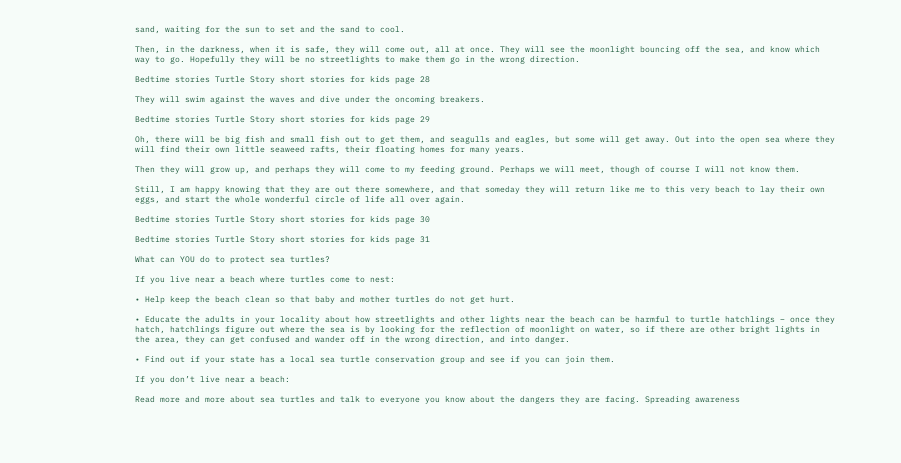sand, waiting for the sun to set and the sand to cool.

Then, in the darkness, when it is safe, they will come out, all at once. They will see the moonlight bouncing off the sea, and know which way to go. Hopefully they will be no streetlights to make them go in the wrong direction.

Bedtime stories Turtle Story short stories for kids page 28

They will swim against the waves and dive under the oncoming breakers.

Bedtime stories Turtle Story short stories for kids page 29

Oh, there will be big fish and small fish out to get them, and seagulls and eagles, but some will get away. Out into the open sea where they will find their own little seaweed rafts, their floating homes for many years.

Then they will grow up, and perhaps they will come to my feeding ground. Perhaps we will meet, though of course I will not know them.

Still, I am happy knowing that they are out there somewhere, and that someday they will return like me to this very beach to lay their own eggs, and start the whole wonderful circle of life all over again.

Bedtime stories Turtle Story short stories for kids page 30

Bedtime stories Turtle Story short stories for kids page 31

What can YOU do to protect sea turtles?

If you live near a beach where turtles come to nest:

• Help keep the beach clean so that baby and mother turtles do not get hurt.

• Educate the adults in your locality about how streetlights and other lights near the beach can be harmful to turtle hatchlings – once they hatch, hatchlings figure out where the sea is by looking for the reflection of moonlight on water, so if there are other bright lights in the area, they can get confused and wander off in the wrong direction, and into danger.

• Find out if your state has a local sea turtle conservation group and see if you can join them.

If you don’t live near a beach:

Read more and more about sea turtles and talk to everyone you know about the dangers they are facing. Spreading awareness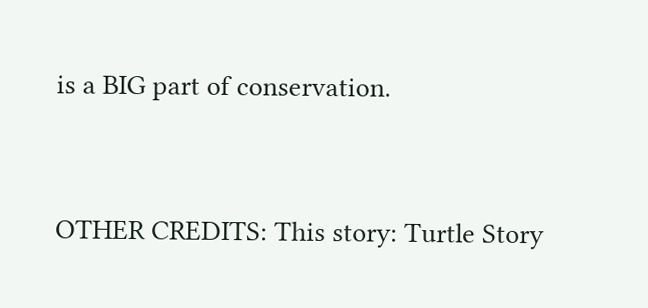is a BIG part of conservation.



OTHER CREDITS: This story: Turtle Story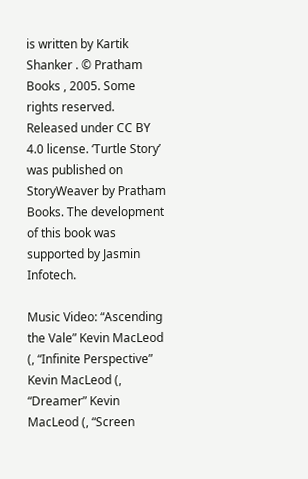is written by Kartik Shanker . © Pratham Books , 2005. Some rights reserved. Released under CC BY 4.0 license. ‘Turtle Story’ was published on StoryWeaver by Pratham Books. The development of this book was supported by Jasmin Infotech.

Music Video: “Ascending the Vale” Kevin MacLeod (, “Infinite Perspective” Kevin MacLeod (, “Dreamer” Kevin MacLeod (, “Screen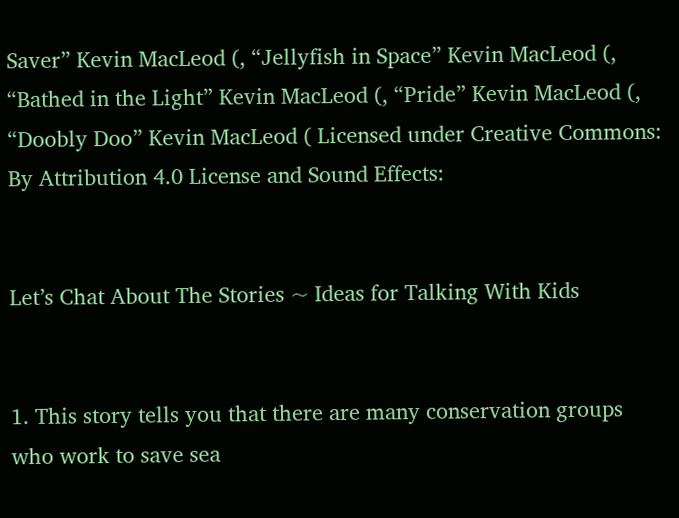Saver” Kevin MacLeod (, “Jellyfish in Space” Kevin MacLeod (, “Bathed in the Light” Kevin MacLeod (, “Pride” Kevin MacLeod (, “Doobly Doo” Kevin MacLeod ( Licensed under Creative Commons: By Attribution 4.0 License and Sound Effects:


Let’s Chat About The Stories ~ Ideas for Talking With Kids


1. This story tells you that there are many conservation groups who work to save sea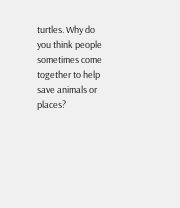turtles. Why do you think people sometimes come together to help save animals or places?